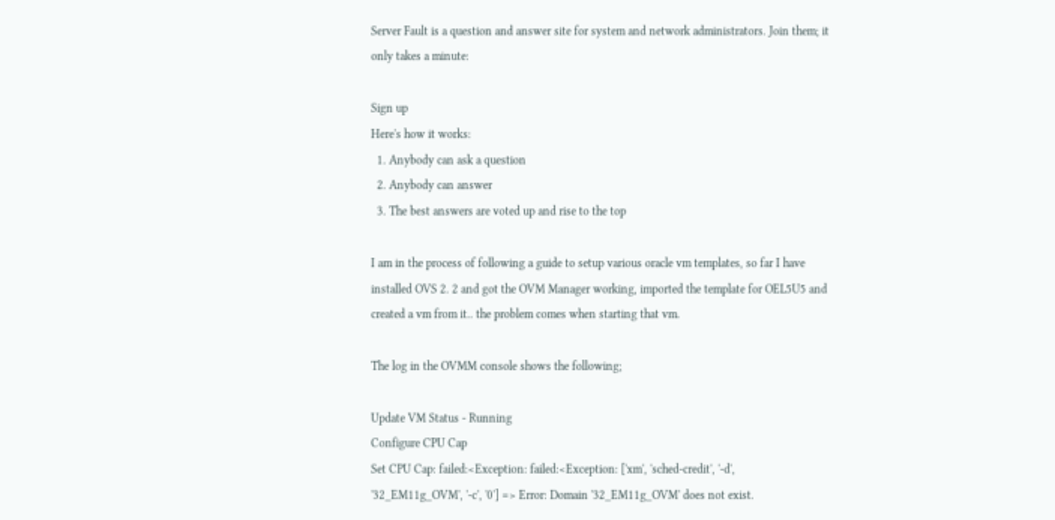Server Fault is a question and answer site for system and network administrators. Join them; it only takes a minute:

Sign up
Here's how it works:
  1. Anybody can ask a question
  2. Anybody can answer
  3. The best answers are voted up and rise to the top

I am in the process of following a guide to setup various oracle vm templates, so far I have installed OVS 2. 2 and got the OVM Manager working, imported the template for OEL5U5 and created a vm from it.. the problem comes when starting that vm.

The log in the OVMM console shows the following;

Update VM Status - Running
Configure CPU Cap
Set CPU Cap: failed:<Exception: failed:<Exception: ['xm', 'sched-credit', '-d',
'32_EM11g_OVM', '-c', '0'] => Error: Domain '32_EM11g_OVM' does not exist.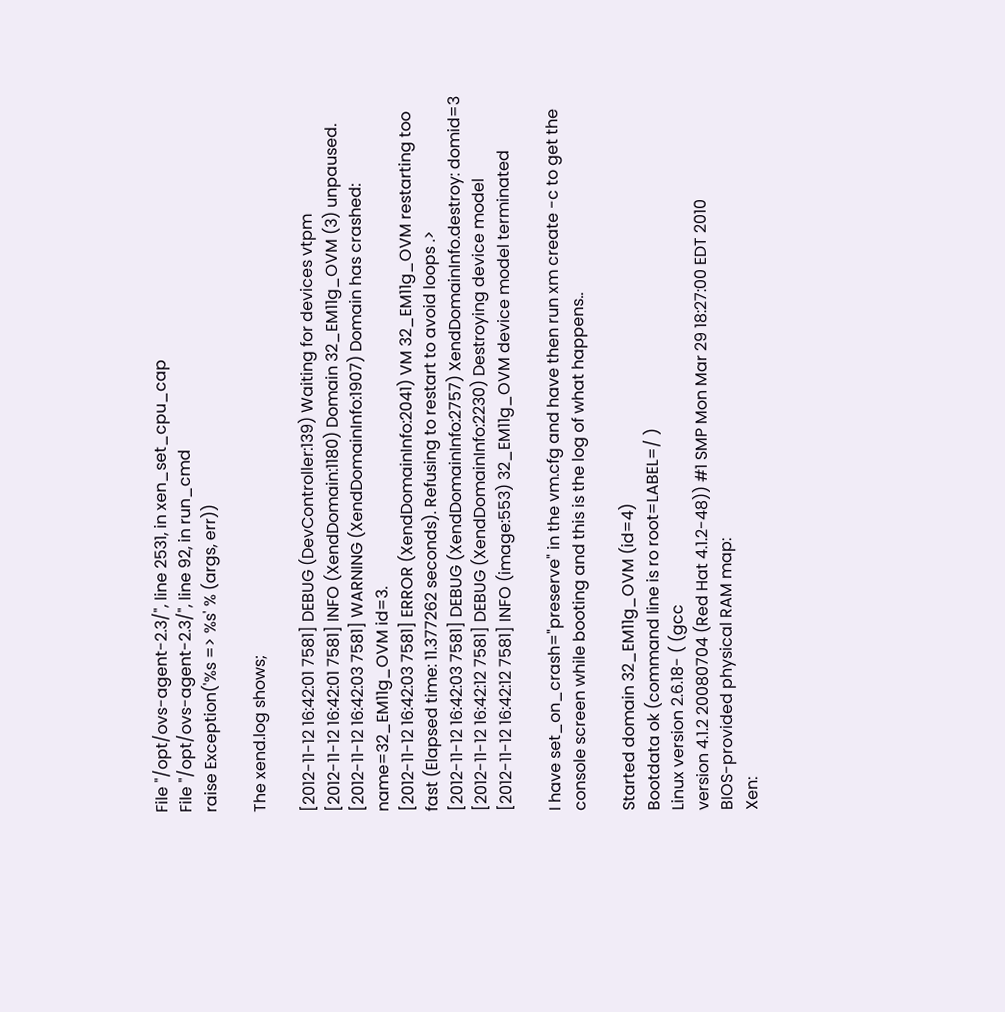File "/opt/ovs-agent-2.3/", line 2531, in xen_set_cpu_cap
File "/opt/ovs-agent-2.3/", line 92, in run_cmd
raise Exception('%s => %s' % (args, err))

The xend.log shows;

[2012-11-12 16:42:01 7581] DEBUG (DevController:139) Waiting for devices vtpm
[2012-11-12 16:42:01 7581] INFO (XendDomain:1180) Domain 32_EM11g_OVM (3) unpaused.
[2012-11-12 16:42:03 7581] WARNING (XendDomainInfo:1907) Domain has crashed: name=32_EM11g_OVM id=3.
[2012-11-12 16:42:03 7581] ERROR (XendDomainInfo:2041) VM 32_EM11g_OVM restarting too fast (Elapsed time: 11.377262 seconds). Refusing to restart to avoid loops .>
[2012-11-12 16:42:03 7581] DEBUG (XendDomainInfo:2757) XendDomainInfo.destroy: domid=3
[2012-11-12 16:42:12 7581] DEBUG (XendDomainInfo:2230) Destroying device model
[2012-11-12 16:42:12 7581] INFO (image:553) 32_EM11g_OVM device model terminated

I have set_on_crash="preserve" in the vm.cfg and have then run xm create -c to get the console screen while booting and this is the log of what happens..

Started domain 32_EM11g_OVM (id=4)
Bootdata ok (command line is ro root=LABEL=/ )
Linux version 2.6.18- ( (gcc
version 4.1.2 20080704 (Red Hat 4.1.2-48)) #1 SMP Mon Mar 29 18:27:00 EDT 2010
BIOS-provided physical RAM map:
Xen: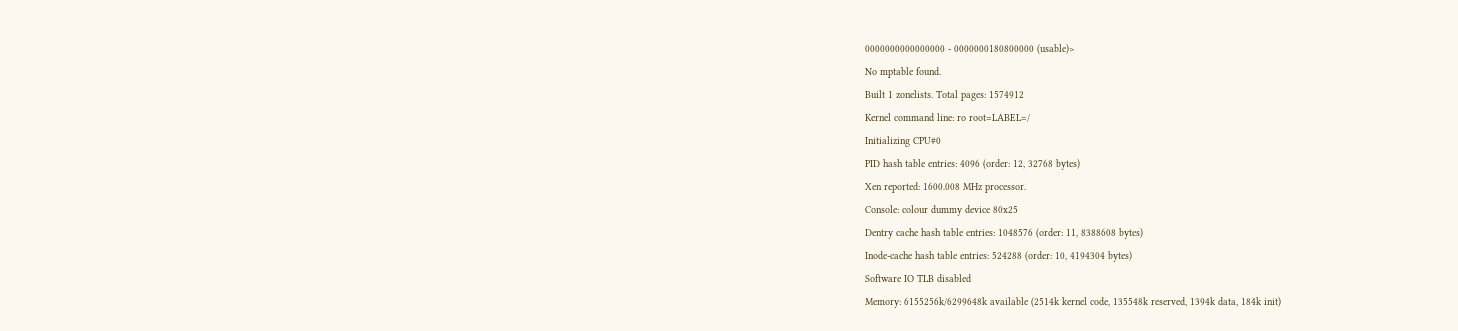0000000000000000 - 0000000180800000 (usable)>
No mptable found.
Built 1 zonelists. Total pages: 1574912
Kernel command line: ro root=LABEL=/
Initializing CPU#0
PID hash table entries: 4096 (order: 12, 32768 bytes)
Xen reported: 1600.008 MHz processor.
Console: colour dummy device 80x25
Dentry cache hash table entries: 1048576 (order: 11, 8388608 bytes)
Inode-cache hash table entries: 524288 (order: 10, 4194304 bytes)
Software IO TLB disabled
Memory: 6155256k/6299648k available (2514k kernel code, 135548k reserved, 1394k data, 184k init)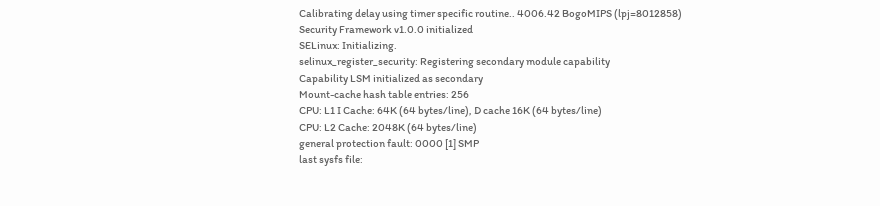Calibrating delay using timer specific routine.. 4006.42 BogoMIPS (lpj=8012858)
Security Framework v1.0.0 initialized
SELinux: Initializing.
selinux_register_security: Registering secondary module capability
Capability LSM initialized as secondary
Mount-cache hash table entries: 256
CPU: L1 I Cache: 64K (64 bytes/line), D cache 16K (64 bytes/line)
CPU: L2 Cache: 2048K (64 bytes/line)
general protection fault: 0000 [1] SMP
last sysfs file: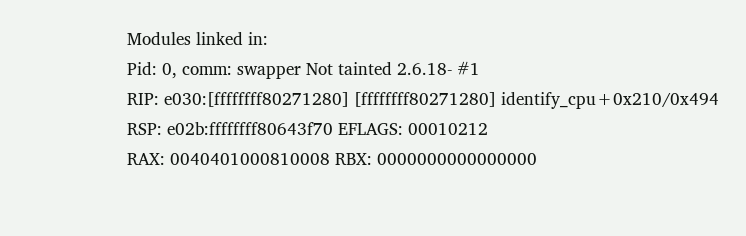Modules linked in:
Pid: 0, comm: swapper Not tainted 2.6.18- #1
RIP: e030:[ffffffff80271280] [ffffffff80271280] identify_cpu+0x210/0x494
RSP: e02b:ffffffff80643f70 EFLAGS: 00010212
RAX: 0040401000810008 RBX: 0000000000000000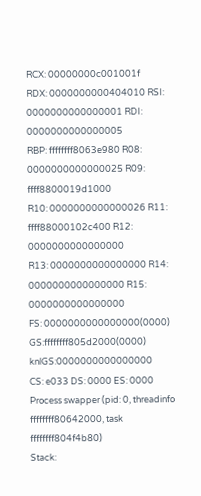RCX: 00000000c001001f
RDX: 0000000000404010 RSI: 0000000000000001 RDI: 0000000000000005
RBP: ffffffff8063e980 R08: 0000000000000025 R09: ffff8800019d1000
R10: 0000000000000026 R11: ffff88000102c400 R12: 0000000000000000
R13: 0000000000000000 R14: 0000000000000000 R15: 0000000000000000
FS: 0000000000000000(0000) GS:ffffffff805d2000(0000) knlGS:0000000000000000
CS: e033 DS: 0000 ES: 0000
Process swapper (pid: 0, threadinfo ffffffff80642000, task ffffffff804f4b80)
Stack: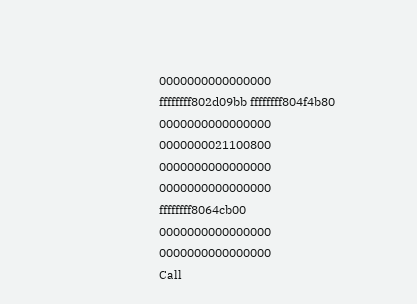0000000000000000 ffffffff802d09bb ffffffff804f4b80 0000000000000000
0000000021100800 0000000000000000 0000000000000000 ffffffff8064cb00
0000000000000000 0000000000000000
Call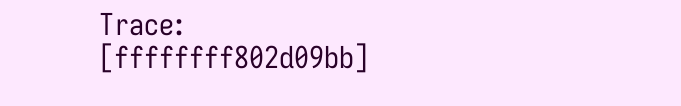Trace:
[ffffffff802d09bb]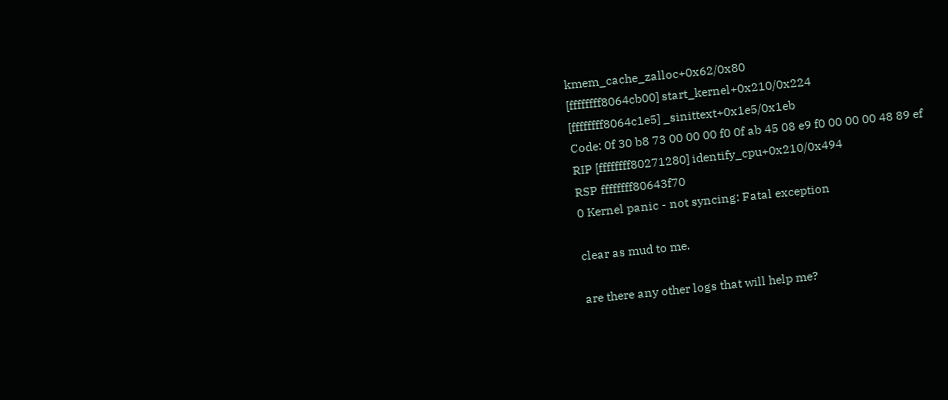kmem_cache_zalloc+0x62/0x80
[ffffffff8064cb00] start_kernel+0x210/0x224
[ffffffff8064c1e5] _sinittext+0x1e5/0x1eb
Code: 0f 30 b8 73 00 00 00 f0 0f ab 45 08 e9 f0 00 00 00 48 89 ef
RIP [ffffffff80271280] identify_cpu+0x210/0x494
RSP ffffffff80643f70
0 Kernel panic - not syncing: Fatal exception

clear as mud to me.

are there any other logs that will help me?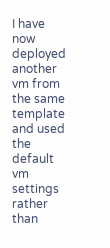I have now deployed another vm from the same template and used the default vm settings rather than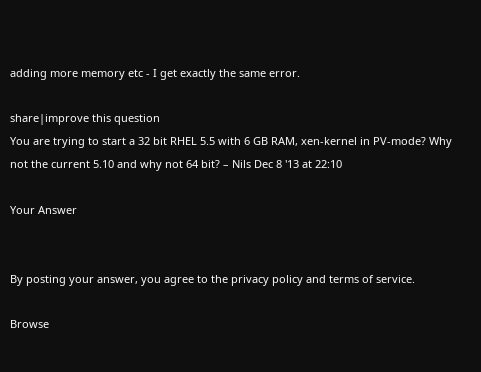adding more memory etc - I get exactly the same error.

share|improve this question
You are trying to start a 32 bit RHEL 5.5 with 6 GB RAM, xen-kernel in PV-mode? Why not the current 5.10 and why not 64 bit? – Nils Dec 8 '13 at 22:10

Your Answer


By posting your answer, you agree to the privacy policy and terms of service.

Browse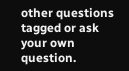other questions tagged or ask your own question.